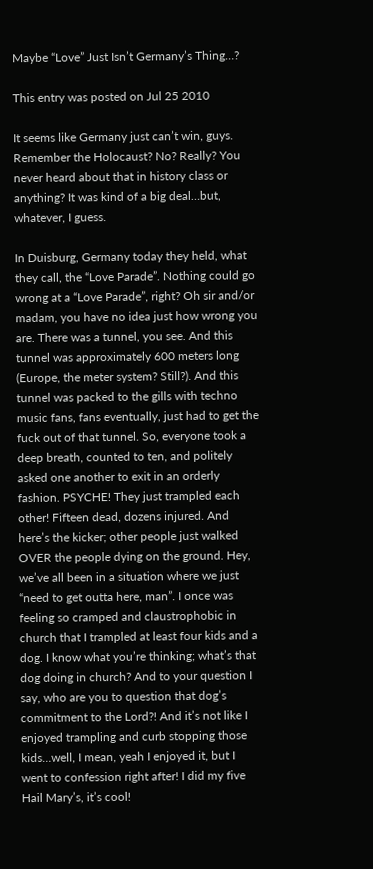Maybe “Love” Just Isn’t Germany’s Thing…?

This entry was posted on Jul 25 2010

It seems like Germany just can’t win, guys. Remember the Holocaust? No? Really? You never heard about that in history class or anything? It was kind of a big deal…but, whatever, I guess.

In Duisburg, Germany today they held, what they call, the “Love Parade”. Nothing could go wrong at a “Love Parade”, right? Oh sir and/or madam, you have no idea just how wrong you are. There was a tunnel, you see. And this tunnel was approximately 600 meters long (Europe, the meter system? Still?). And this tunnel was packed to the gills with techno music fans, fans eventually, just had to get the fuck out of that tunnel. So, everyone took a deep breath, counted to ten, and politely asked one another to exit in an orderly fashion. PSYCHE! They just trampled each other! Fifteen dead, dozens injured. And here’s the kicker; other people just walked OVER the people dying on the ground. Hey, we’ve all been in a situation where we just “need to get outta here, man”. I once was feeling so cramped and claustrophobic in church that I trampled at least four kids and a dog. I know what you’re thinking; what’s that dog doing in church? And to your question I say, who are you to question that dog’s commitment to the Lord?! And it’s not like I enjoyed trampling and curb stopping those kids…well, I mean, yeah I enjoyed it, but I went to confession right after! I did my five Hail Mary’s, it’s cool!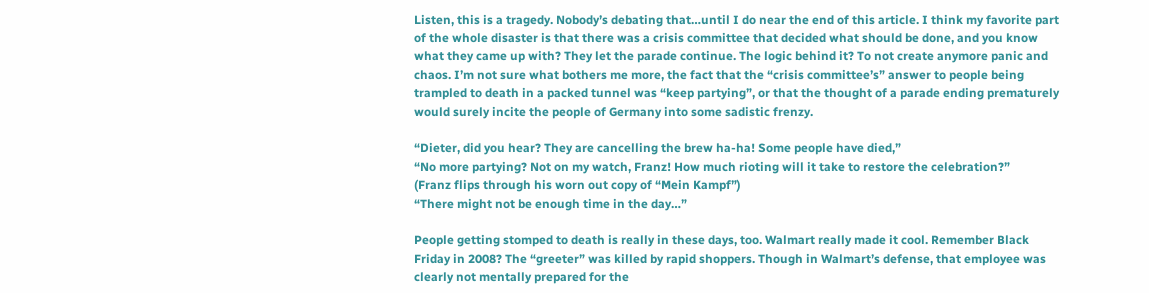Listen, this is a tragedy. Nobody’s debating that…until I do near the end of this article. I think my favorite part of the whole disaster is that there was a crisis committee that decided what should be done, and you know what they came up with? They let the parade continue. The logic behind it? To not create anymore panic and chaos. I’m not sure what bothers me more, the fact that the “crisis committee’s” answer to people being trampled to death in a packed tunnel was “keep partying”, or that the thought of a parade ending prematurely would surely incite the people of Germany into some sadistic frenzy.

“Dieter, did you hear? They are cancelling the brew ha-ha! Some people have died,”
“No more partying? Not on my watch, Franz! How much rioting will it take to restore the celebration?”
(Franz flips through his worn out copy of “Mein Kampf”)
“There might not be enough time in the day…”

People getting stomped to death is really in these days, too. Walmart really made it cool. Remember Black Friday in 2008? The “greeter” was killed by rapid shoppers. Though in Walmart’s defense, that employee was clearly not mentally prepared for the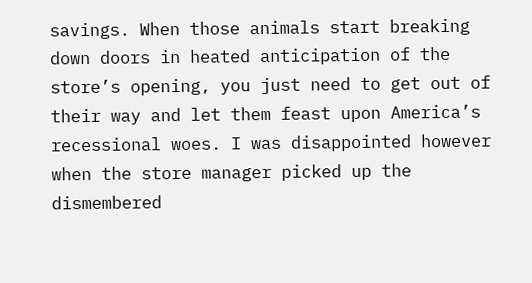savings. When those animals start breaking down doors in heated anticipation of the store’s opening, you just need to get out of their way and let them feast upon America’s recessional woes. I was disappointed however when the store manager picked up the dismembered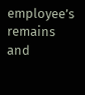employee’s remains and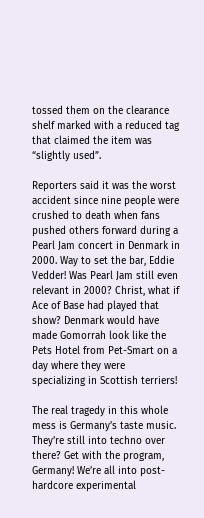tossed them on the clearance shelf marked with a reduced tag that claimed the item was “slightly used”.

Reporters said it was the worst accident since nine people were crushed to death when fans pushed others forward during a Pearl Jam concert in Denmark in 2000. Way to set the bar, Eddie Vedder! Was Pearl Jam still even relevant in 2000? Christ, what if Ace of Base had played that show? Denmark would have made Gomorrah look like the Pets Hotel from Pet-Smart on a day where they were specializing in Scottish terriers!

The real tragedy in this whole mess is Germany’s taste music. They’re still into techno over there? Get with the program, Germany! We’re all into post-hardcore experimental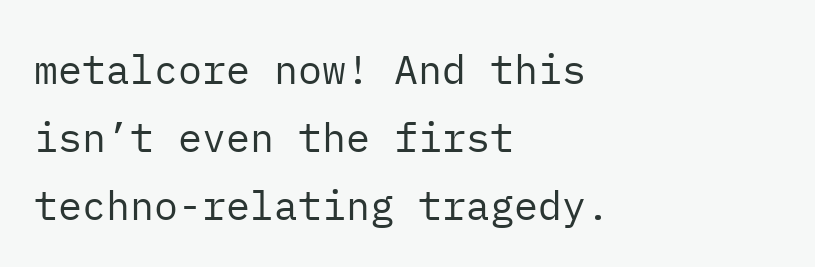metalcore now! And this isn’t even the first techno-relating tragedy.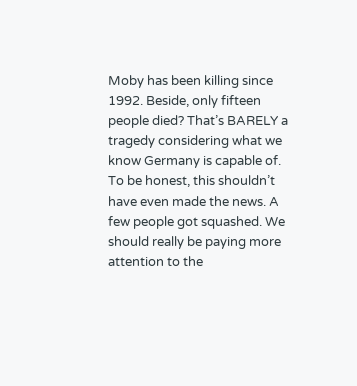Moby has been killing since 1992. Beside, only fifteen people died? That’s BARELY a tragedy considering what we know Germany is capable of. To be honest, this shouldn’t have even made the news. A few people got squashed. We should really be paying more attention to the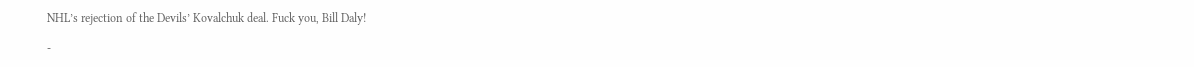NHL’s rejection of the Devils’ Kovalchuk deal. Fuck you, Bill Daly!

-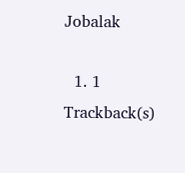Jobalak

  1. 1 Trackback(s)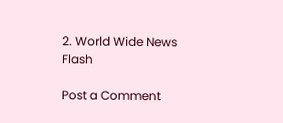2. World Wide News Flash

Post a Comment